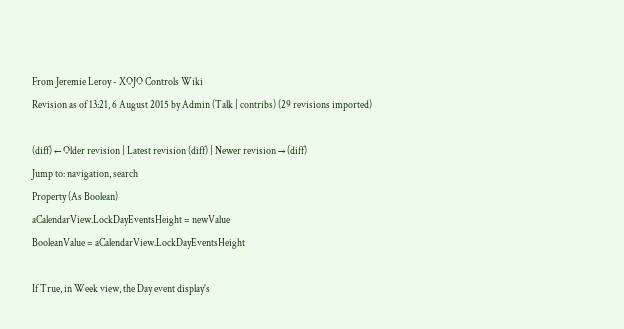From Jeremie Leroy - XOJO Controls Wiki
Revision as of 13:21, 6 August 2015 by Admin (Talk | contribs) (29 revisions imported)

(diff) ← Older revision | Latest revision (diff) | Newer revision → (diff)
Jump to: navigation, search
Property (As Boolean)
aCalendarView.LockDayEventsHeight = newValue
BooleanValue = aCalendarView.LockDayEventsHeight

If True, in Week view, the Day event display's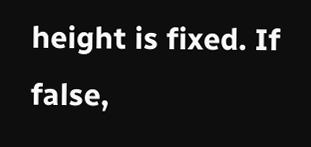height is fixed. If false,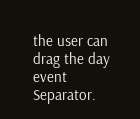the user can drag the day event Separator.